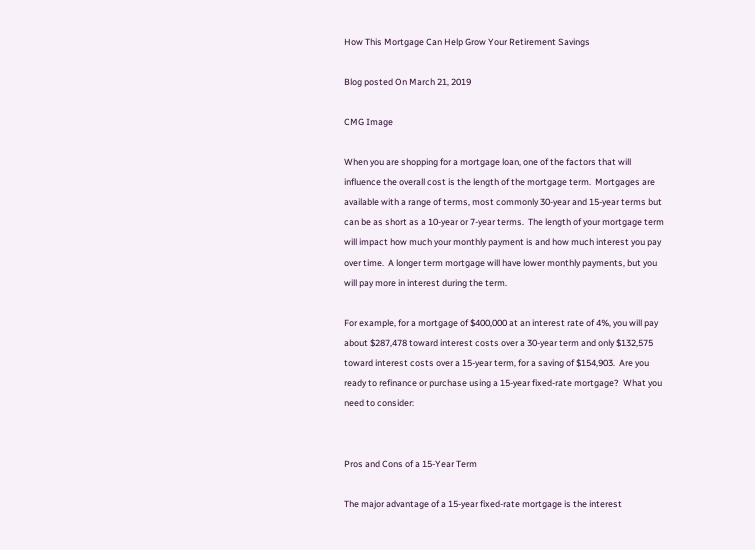How This Mortgage Can Help Grow Your Retirement Savings

Blog posted On March 21, 2019

CMG Image

When you are shopping for a mortgage loan, one of the factors that will influence the overall cost is the length of the mortgage term.  Mortgages are available with a range of terms, most commonly 30-year and 15-year terms but can be as short as a 10-year or 7-year terms.  The length of your mortgage term will impact how much your monthly payment is and how much interest you pay over time.  A longer term mortgage will have lower monthly payments, but you will pay more in interest during the term.

For example, for a mortgage of $400,000 at an interest rate of 4%, you will pay about $287,478 toward interest costs over a 30-year term and only $132,575 toward interest costs over a 15-year term, for a saving of $154,903.  Are you ready to refinance or purchase using a 15-year fixed-rate mortgage?  What you need to consider:


Pros and Cons of a 15-Year Term

The major advantage of a 15-year fixed-rate mortgage is the interest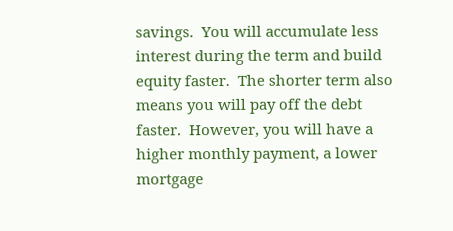savings.  You will accumulate less interest during the term and build equity faster.  The shorter term also means you will pay off the debt faster.  However, you will have a higher monthly payment, a lower mortgage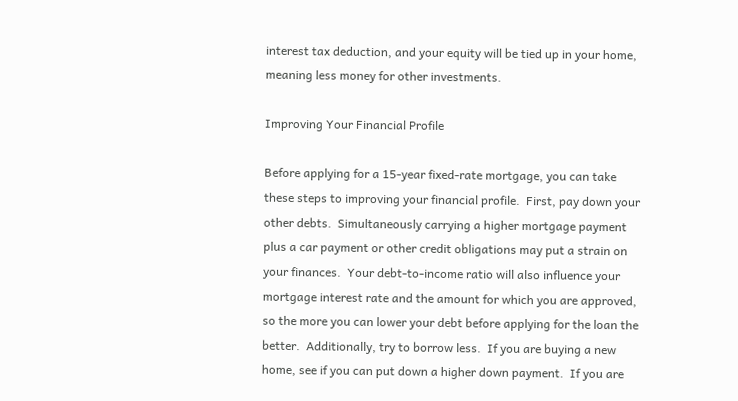interest tax deduction, and your equity will be tied up in your home, meaning less money for other investments.

Improving Your Financial Profile

Before applying for a 15-year fixed-rate mortgage, you can take these steps to improving your financial profile.  First, pay down your other debts.  Simultaneously carrying a higher mortgage payment plus a car payment or other credit obligations may put a strain on your finances.  Your debt-to-income ratio will also influence your mortgage interest rate and the amount for which you are approved, so the more you can lower your debt before applying for the loan the better.  Additionally, try to borrow less.  If you are buying a new home, see if you can put down a higher down payment.  If you are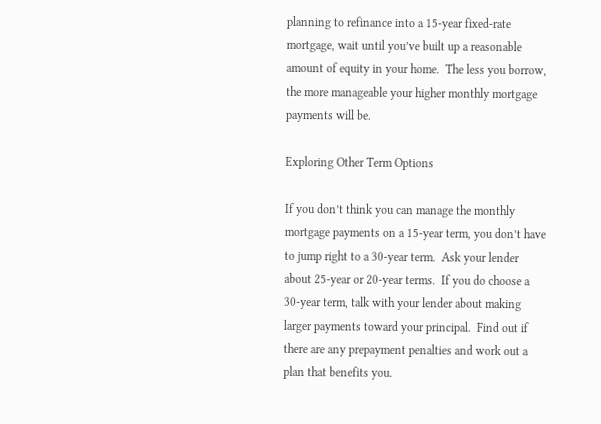planning to refinance into a 15-year fixed-rate mortgage, wait until you’ve built up a reasonable amount of equity in your home.  The less you borrow, the more manageable your higher monthly mortgage payments will be.

Exploring Other Term Options

If you don’t think you can manage the monthly mortgage payments on a 15-year term, you don’t have to jump right to a 30-year term.  Ask your lender about 25-year or 20-year terms.  If you do choose a 30-year term, talk with your lender about making larger payments toward your principal.  Find out if there are any prepayment penalties and work out a plan that benefits you.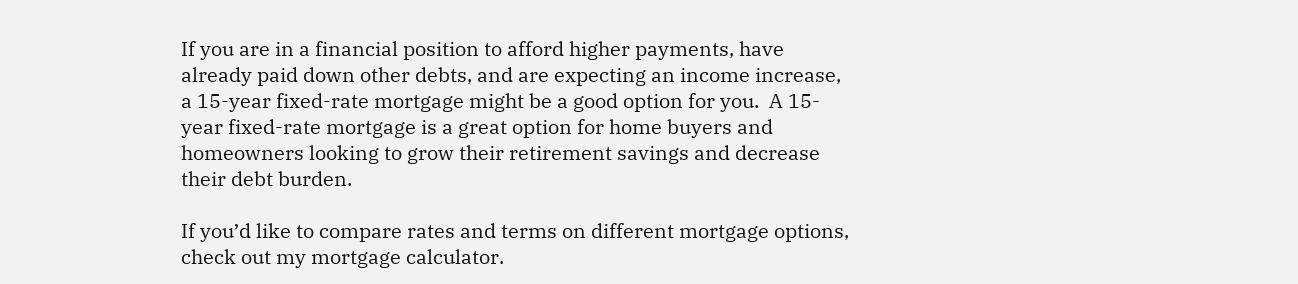If you are in a financial position to afford higher payments, have already paid down other debts, and are expecting an income increase, a 15-year fixed-rate mortgage might be a good option for you.  A 15-year fixed-rate mortgage is a great option for home buyers and homeowners looking to grow their retirement savings and decrease their debt burden.

If you’d like to compare rates and terms on different mortgage options, check out my mortgage calculator.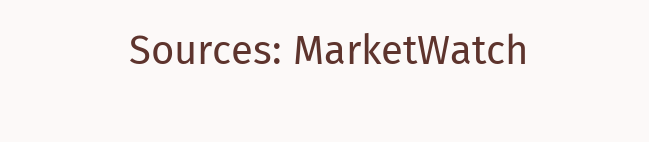Sources: MarketWatch